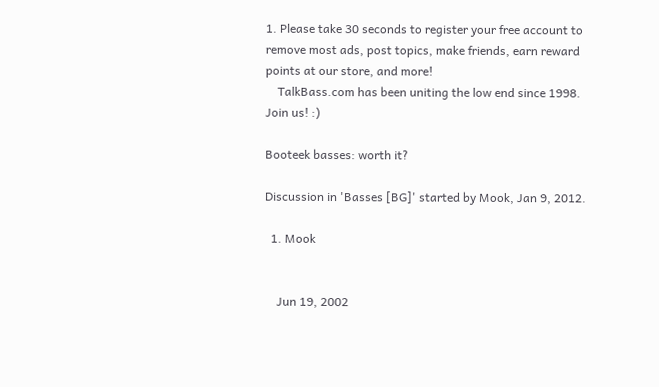1. Please take 30 seconds to register your free account to remove most ads, post topics, make friends, earn reward points at our store, and more!
    TalkBass.com has been uniting the low end since 1998.  Join us! :)

Booteek basses: worth it?

Discussion in 'Basses [BG]' started by Mook, Jan 9, 2012.

  1. Mook


    Jun 19, 2002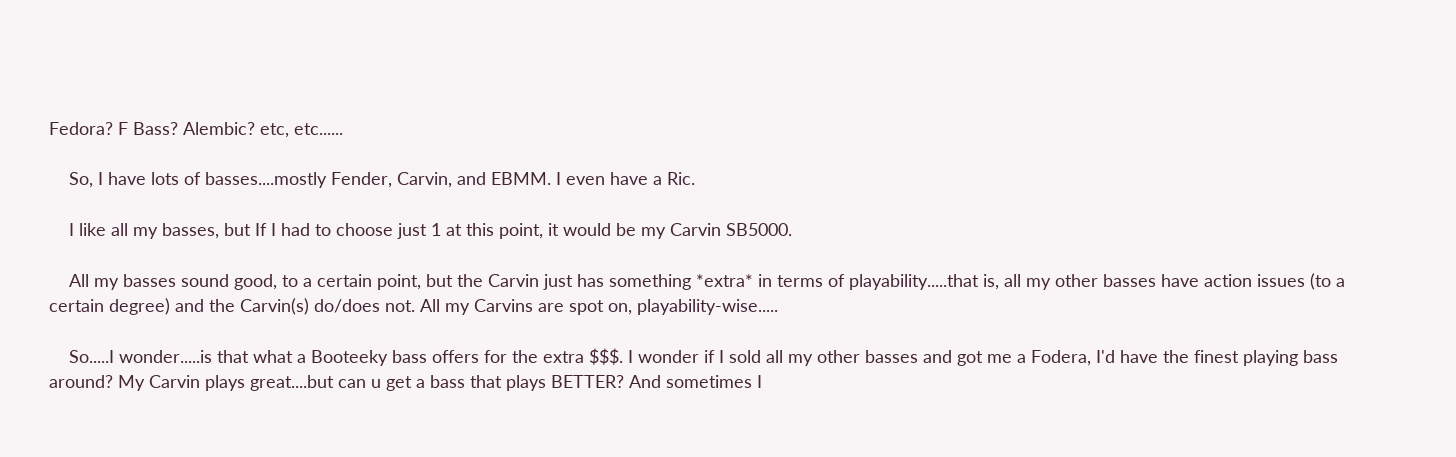Fedora? F Bass? Alembic? etc, etc......

    So, I have lots of basses....mostly Fender, Carvin, and EBMM. I even have a Ric.

    I like all my basses, but If I had to choose just 1 at this point, it would be my Carvin SB5000.

    All my basses sound good, to a certain point, but the Carvin just has something *extra* in terms of playability.....that is, all my other basses have action issues (to a certain degree) and the Carvin(s) do/does not. All my Carvins are spot on, playability-wise.....

    So.....I wonder.....is that what a Booteeky bass offers for the extra $$$. I wonder if I sold all my other basses and got me a Fodera, I'd have the finest playing bass around? My Carvin plays great....but can u get a bass that plays BETTER? And sometimes I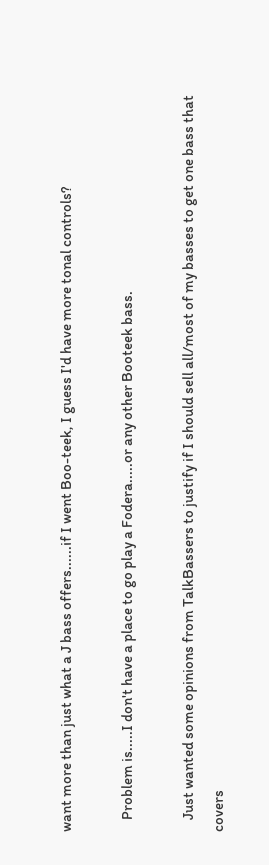want more than just what a J bass offers......if I went Boo-teek, I guess I'd have more tonal controls?

    Problem is.....I don't have a place to go play a Fodera.....or any other Booteek bass.

    Just wanted some opinions from TalkBassers to justify if I should sell all/most of my basses to get one bass that covers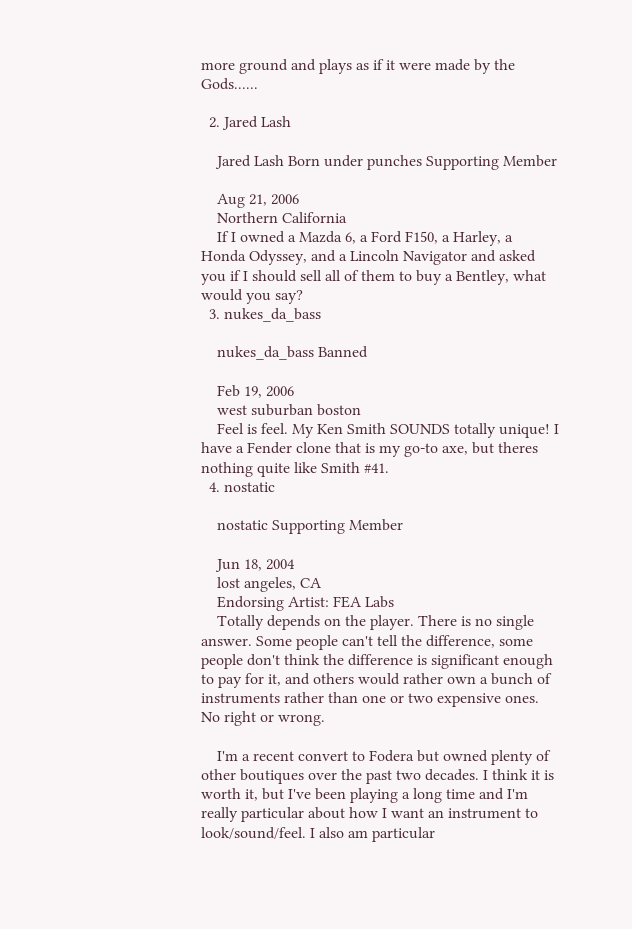more ground and plays as if it were made by the Gods......

  2. Jared Lash

    Jared Lash Born under punches Supporting Member

    Aug 21, 2006
    Northern California
    If I owned a Mazda 6, a Ford F150, a Harley, a Honda Odyssey, and a Lincoln Navigator and asked you if I should sell all of them to buy a Bentley, what would you say?
  3. nukes_da_bass

    nukes_da_bass Banned

    Feb 19, 2006
    west suburban boston
    Feel is feel. My Ken Smith SOUNDS totally unique! I have a Fender clone that is my go-to axe, but theres nothing quite like Smith #41.
  4. nostatic

    nostatic Supporting Member

    Jun 18, 2004
    lost angeles, CA
    Endorsing Artist: FEA Labs
    Totally depends on the player. There is no single answer. Some people can't tell the difference, some people don't think the difference is significant enough to pay for it, and others would rather own a bunch of instruments rather than one or two expensive ones. No right or wrong.

    I'm a recent convert to Fodera but owned plenty of other boutiques over the past two decades. I think it is worth it, but I've been playing a long time and I'm really particular about how I want an instrument to look/sound/feel. I also am particular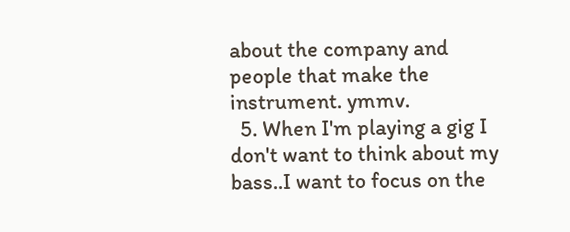about the company and people that make the instrument. ymmv.
  5. When I'm playing a gig I don't want to think about my bass..I want to focus on the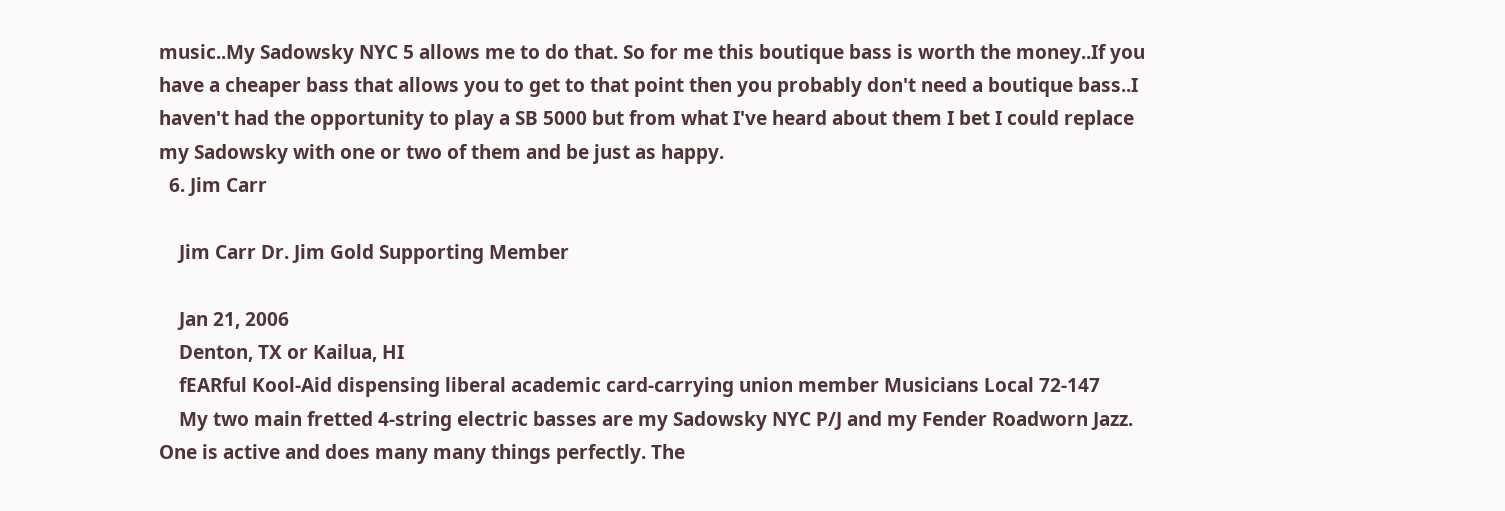music..My Sadowsky NYC 5 allows me to do that. So for me this boutique bass is worth the money..If you have a cheaper bass that allows you to get to that point then you probably don't need a boutique bass..I haven't had the opportunity to play a SB 5000 but from what I've heard about them I bet I could replace my Sadowsky with one or two of them and be just as happy.
  6. Jim Carr

    Jim Carr Dr. Jim Gold Supporting Member

    Jan 21, 2006
    Denton, TX or Kailua, HI
    fEARful Kool-Aid dispensing liberal academic card-carrying union member Musicians Local 72-147
    My two main fretted 4-string electric basses are my Sadowsky NYC P/J and my Fender Roadworn Jazz. One is active and does many many things perfectly. The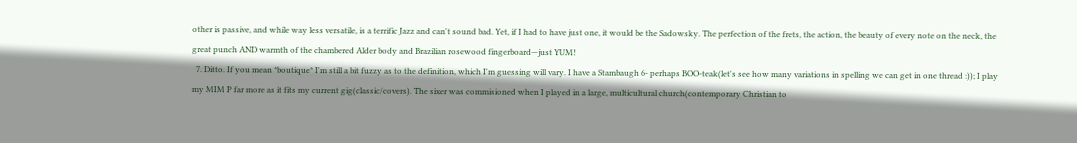other is passive, and while way less versatile, is a terrific Jazz and can't sound bad. Yet, if I had to have just one, it would be the Sadowsky. The perfection of the frets, the action, the beauty of every note on the neck, the great punch AND warmth of the chambered Alder body and Brazilian rosewood fingerboard—just YUM!
  7. Ditto. If you mean *boutique* I'm still a bit fuzzy as to the definition, which I'm guessing will vary. I have a Stambaugh 6- perhaps BOO-teak(let's see how many variations in spelling we can get in one thread :)); I play my MIM P far more as it fits my current gig(classic/covers). The sixer was commisioned when I played in a large, multicultural church(contemporary Christian to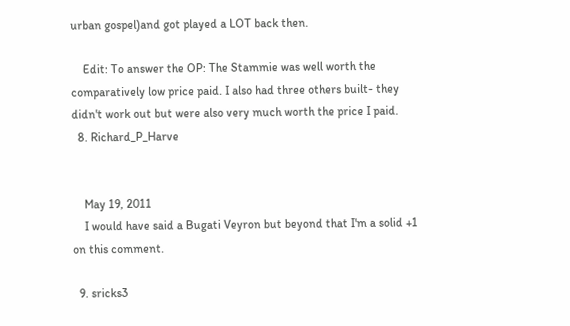urban gospel)and got played a LOT back then.

    Edit: To answer the OP: The Stammie was well worth the comparatively low price paid. I also had three others built- they didn't work out but were also very much worth the price I paid.
  8. Richard_P_Harve


    May 19, 2011
    I would have said a Bugati Veyron but beyond that I'm a solid +1 on this comment.

  9. sricks3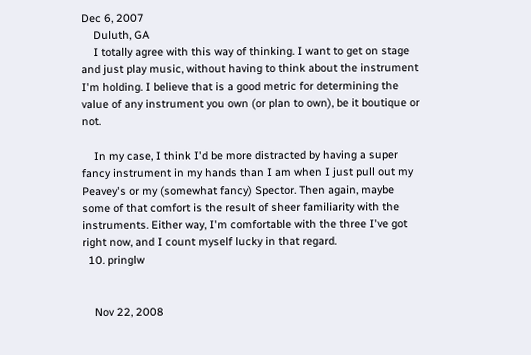Dec 6, 2007
    Duluth, GA
    I totally agree with this way of thinking. I want to get on stage and just play music, without having to think about the instrument I'm holding. I believe that is a good metric for determining the value of any instrument you own (or plan to own), be it boutique or not.

    In my case, I think I'd be more distracted by having a super fancy instrument in my hands than I am when I just pull out my Peavey's or my (somewhat fancy) Spector. Then again, maybe some of that comfort is the result of sheer familiarity with the instruments. Either way, I'm comfortable with the three I've got right now, and I count myself lucky in that regard.
  10. pringlw


    Nov 22, 2008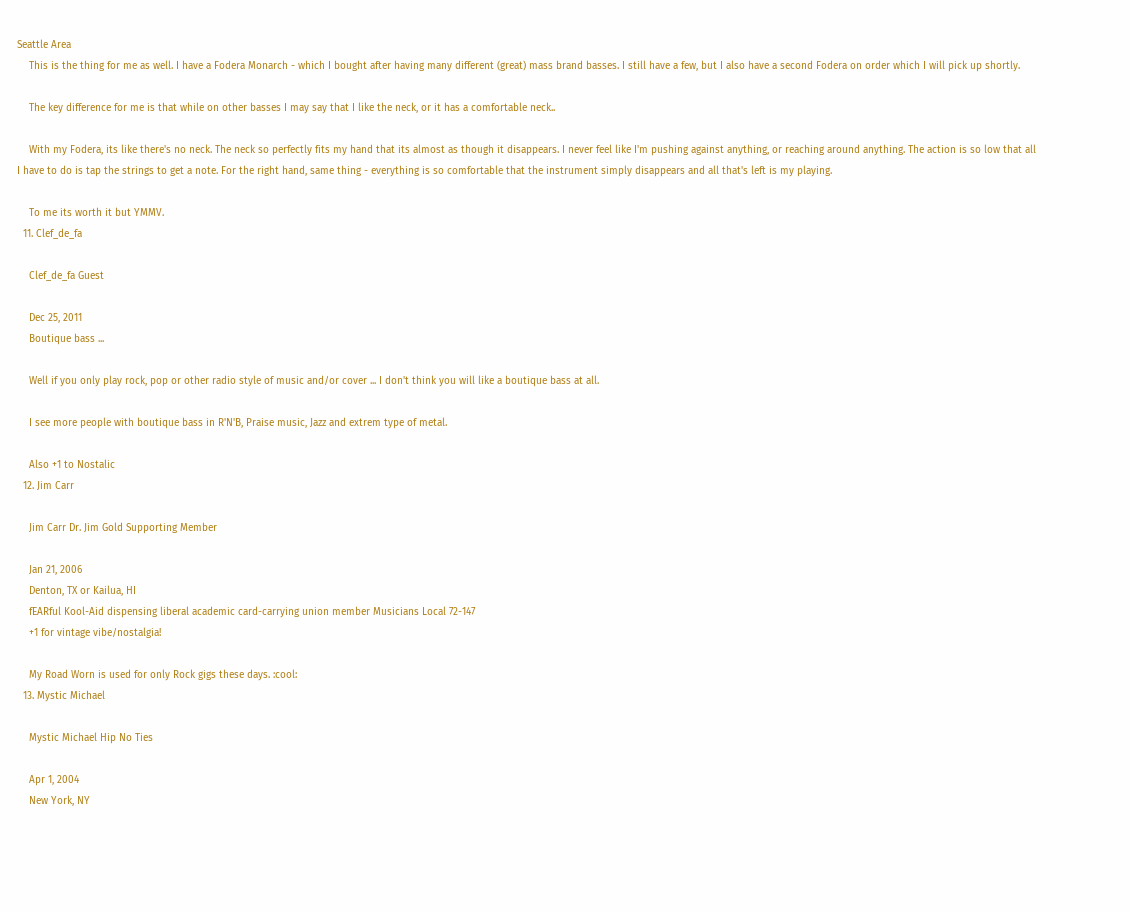Seattle Area
    This is the thing for me as well. I have a Fodera Monarch - which I bought after having many different (great) mass brand basses. I still have a few, but I also have a second Fodera on order which I will pick up shortly.

    The key difference for me is that while on other basses I may say that I like the neck, or it has a comfortable neck..

    With my Fodera, its like there's no neck. The neck so perfectly fits my hand that its almost as though it disappears. I never feel like I'm pushing against anything, or reaching around anything. The action is so low that all I have to do is tap the strings to get a note. For the right hand, same thing - everything is so comfortable that the instrument simply disappears and all that's left is my playing.

    To me its worth it but YMMV.
  11. Clef_de_fa

    Clef_de_fa Guest

    Dec 25, 2011
    Boutique bass ...

    Well if you only play rock, pop or other radio style of music and/or cover ... I don't think you will like a boutique bass at all.

    I see more people with boutique bass in R'N'B, Praise music, Jazz and extrem type of metal.

    Also +1 to Nostalic
  12. Jim Carr

    Jim Carr Dr. Jim Gold Supporting Member

    Jan 21, 2006
    Denton, TX or Kailua, HI
    fEARful Kool-Aid dispensing liberal academic card-carrying union member Musicians Local 72-147
    +1 for vintage vibe/nostalgia!

    My Road Worn is used for only Rock gigs these days. :cool:
  13. Mystic Michael

    Mystic Michael Hip No Ties

    Apr 1, 2004
    New York, NY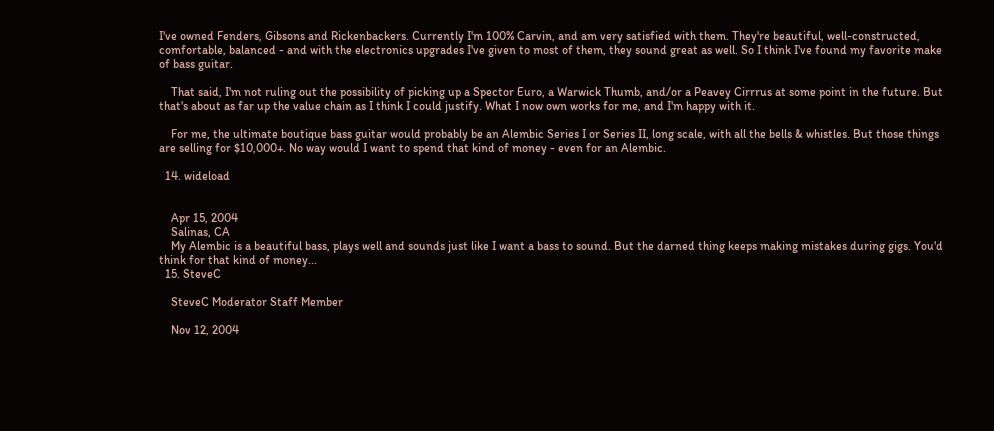I've owned Fenders, Gibsons and Rickenbackers. Currently I'm 100% Carvin, and am very satisfied with them. They're beautiful, well-constructed, comfortable, balanced - and with the electronics upgrades I've given to most of them, they sound great as well. So I think I've found my favorite make of bass guitar.

    That said, I'm not ruling out the possibility of picking up a Spector Euro, a Warwick Thumb, and/or a Peavey Cirrrus at some point in the future. But that's about as far up the value chain as I think I could justify. What I now own works for me, and I'm happy with it.

    For me, the ultimate boutique bass guitar would probably be an Alembic Series I or Series II, long scale, with all the bells & whistles. But those things are selling for $10,000+. No way would I want to spend that kind of money - even for an Alembic.

  14. wideload


    Apr 15, 2004
    Salinas, CA
    My Alembic is a beautiful bass, plays well and sounds just like I want a bass to sound. But the darned thing keeps making mistakes during gigs. You'd think for that kind of money...
  15. SteveC

    SteveC Moderator Staff Member

    Nov 12, 2004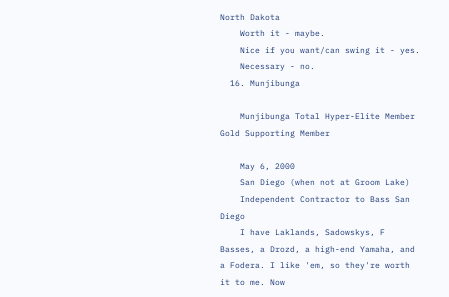North Dakota
    Worth it - maybe.
    Nice if you want/can swing it - yes.
    Necessary - no.
  16. Munjibunga

    Munjibunga Total Hyper-Elite Member Gold Supporting Member

    May 6, 2000
    San Diego (when not at Groom Lake)
    Independent Contractor to Bass San Diego
    I have Laklands, Sadowskys, F Basses, a Drozd, a high-end Yamaha, and a Fodera. I like 'em, so they're worth it to me. Now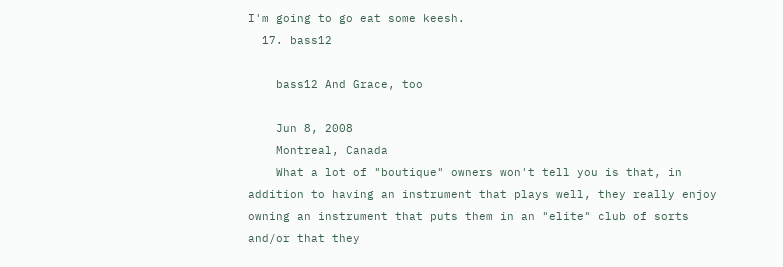I'm going to go eat some keesh.
  17. bass12

    bass12 And Grace, too

    Jun 8, 2008
    Montreal, Canada
    What a lot of "boutique" owners won't tell you is that, in addition to having an instrument that plays well, they really enjoy owning an instrument that puts them in an "elite" club of sorts and/or that they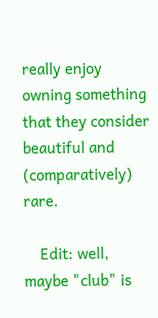really enjoy owning something that they consider beautiful and (comparatively) rare.

    Edit: well, maybe "club" is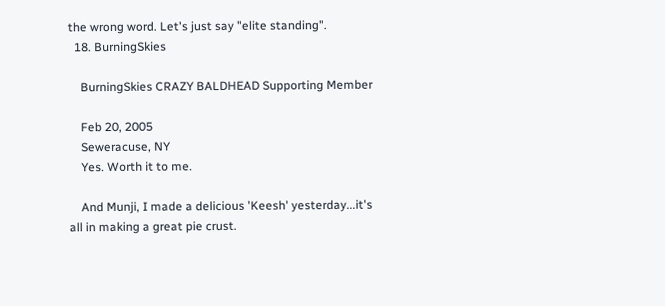the wrong word. Let's just say "elite standing".
  18. BurningSkies

    BurningSkies CRAZY BALDHEAD Supporting Member

    Feb 20, 2005
    Seweracuse, NY
    Yes. Worth it to me.

    And Munji, I made a delicious 'Keesh' yesterday...it's all in making a great pie crust.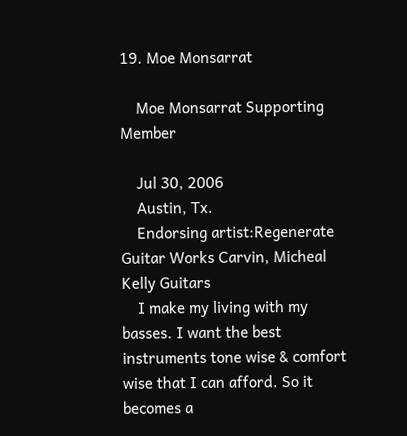19. Moe Monsarrat

    Moe Monsarrat Supporting Member

    Jul 30, 2006
    Austin, Tx.
    Endorsing artist:Regenerate Guitar Works Carvin, Micheal Kelly Guitars
    I make my living with my basses. I want the best instruments tone wise & comfort wise that I can afford. So it becomes a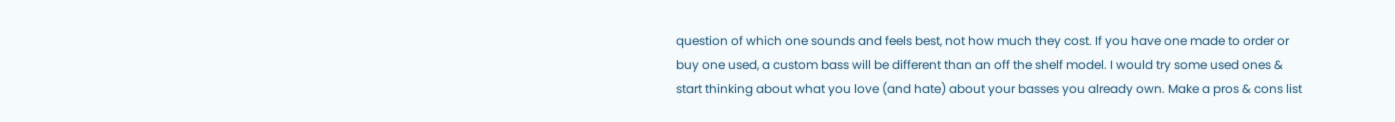question of which one sounds and feels best, not how much they cost. If you have one made to order or buy one used, a custom bass will be different than an off the shelf model. I would try some used ones & start thinking about what you love (and hate) about your basses you already own. Make a pros & cons list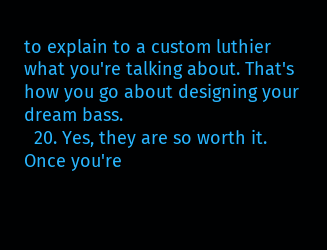to explain to a custom luthier what you're talking about. That's how you go about designing your dream bass.
  20. Yes, they are so worth it. Once you're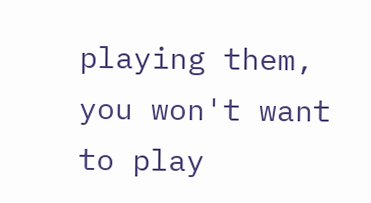playing them, you won't want to play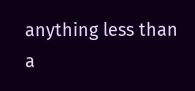anything less than a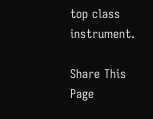top class instrument.

Share This Page